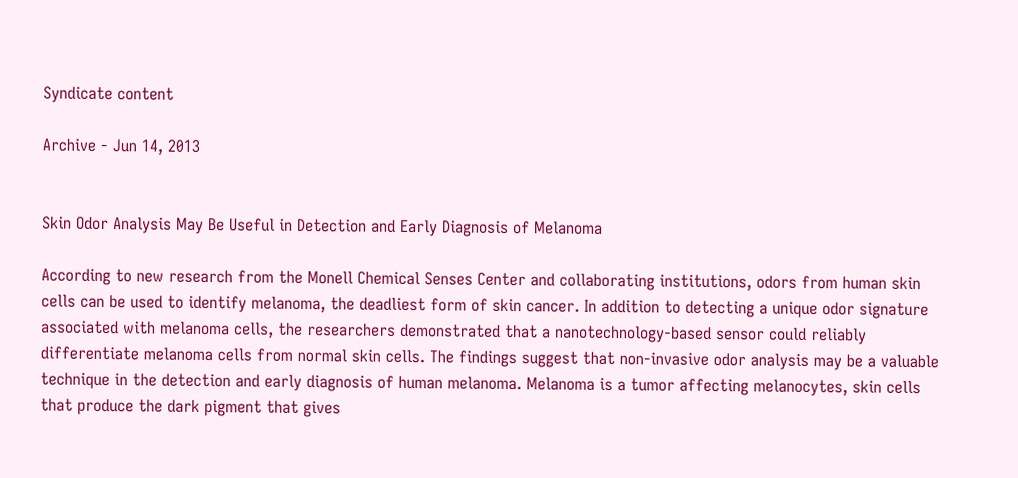Syndicate content

Archive - Jun 14, 2013


Skin Odor Analysis May Be Useful in Detection and Early Diagnosis of Melanoma

According to new research from the Monell Chemical Senses Center and collaborating institutions, odors from human skin cells can be used to identify melanoma, the deadliest form of skin cancer. In addition to detecting a unique odor signature associated with melanoma cells, the researchers demonstrated that a nanotechnology-based sensor could reliably differentiate melanoma cells from normal skin cells. The findings suggest that non-invasive odor analysis may be a valuable technique in the detection and early diagnosis of human melanoma. Melanoma is a tumor affecting melanocytes, skin cells that produce the dark pigment that gives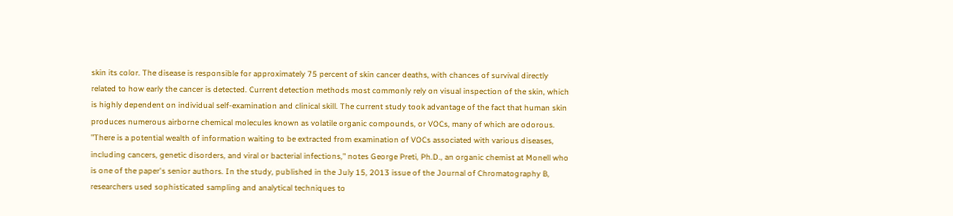skin its color. The disease is responsible for approximately 75 percent of skin cancer deaths, with chances of survival directly related to how early the cancer is detected. Current detection methods most commonly rely on visual inspection of the skin, which is highly dependent on individual self-examination and clinical skill. The current study took advantage of the fact that human skin produces numerous airborne chemical molecules known as volatile organic compounds, or VOCs, many of which are odorous. "There is a potential wealth of information waiting to be extracted from examination of VOCs associated with various diseases, including cancers, genetic disorders, and viral or bacterial infections," notes George Preti, Ph.D., an organic chemist at Monell who is one of the paper's senior authors. In the study, published in the July 15, 2013 issue of the Journal of Chromatography B, researchers used sophisticated sampling and analytical techniques to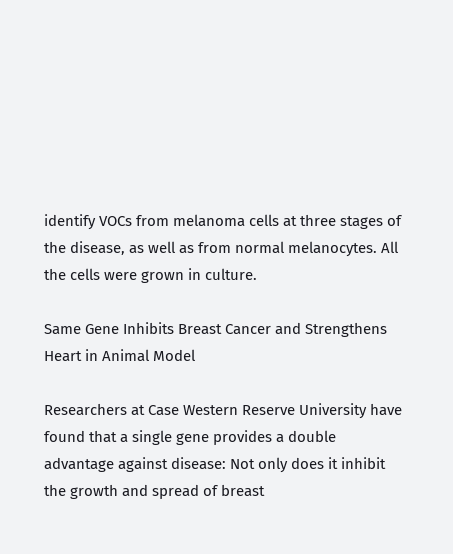identify VOCs from melanoma cells at three stages of the disease, as well as from normal melanocytes. All the cells were grown in culture.

Same Gene Inhibits Breast Cancer and Strengthens Heart in Animal Model

Researchers at Case Western Reserve University have found that a single gene provides a double advantage against disease: Not only does it inhibit the growth and spread of breast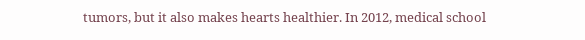tumors, but it also makes hearts healthier. In 2012, medical school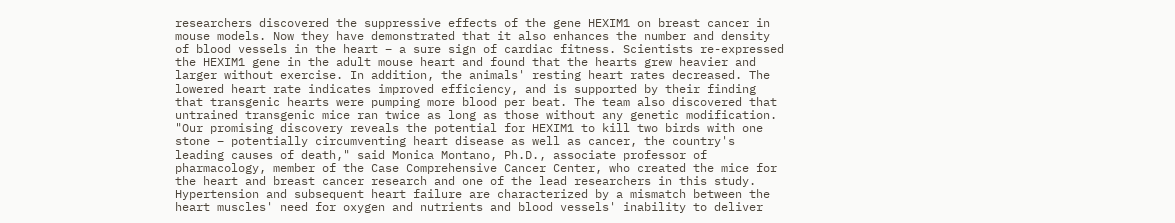researchers discovered the suppressive effects of the gene HEXIM1 on breast cancer in mouse models. Now they have demonstrated that it also enhances the number and density of blood vessels in the heart – a sure sign of cardiac fitness. Scientists re-expressed the HEXIM1 gene in the adult mouse heart and found that the hearts grew heavier and larger without exercise. In addition, the animals' resting heart rates decreased. The lowered heart rate indicates improved efficiency, and is supported by their finding that transgenic hearts were pumping more blood per beat. The team also discovered that untrained transgenic mice ran twice as long as those without any genetic modification. "Our promising discovery reveals the potential for HEXIM1 to kill two birds with one stone – potentially circumventing heart disease as well as cancer, the country's leading causes of death," said Monica Montano, Ph.D., associate professor of pharmacology, member of the Case Comprehensive Cancer Center, who created the mice for the heart and breast cancer research and one of the lead researchers in this study. Hypertension and subsequent heart failure are characterized by a mismatch between the heart muscles' need for oxygen and nutrients and blood vessels' inability to deliver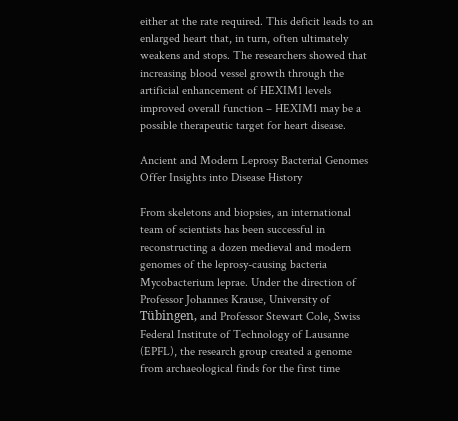either at the rate required. This deficit leads to an enlarged heart that, in turn, often ultimately weakens and stops. The researchers showed that increasing blood vessel growth through the artificial enhancement of HEXIM1 levels improved overall function – HEXIM1 may be a possible therapeutic target for heart disease.

Ancient and Modern Leprosy Bacterial Genomes Offer Insights into Disease History

From skeletons and biopsies, an international team of scientists has been successful in reconstructing a dozen medieval and modern genomes of the leprosy-causing bacteria Mycobacterium leprae. Under the direction of Professor Johannes Krause, University of Tübingen, and Professor Stewart Cole, Swiss Federal Institute of Technology of Lausanne (EPFL), the research group created a genome from archaeological finds for the first time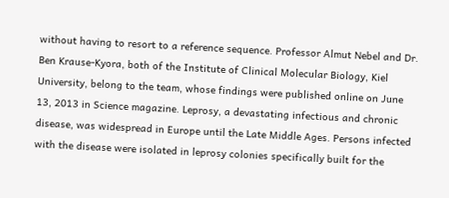without having to resort to a reference sequence. Professor Almut Nebel and Dr. Ben Krause-Kyora, both of the Institute of Clinical Molecular Biology, Kiel University, belong to the team, whose findings were published online on June 13, 2013 in Science magazine. Leprosy, a devastating infectious and chronic disease, was widespread in Europe until the Late Middle Ages. Persons infected with the disease were isolated in leprosy colonies specifically built for the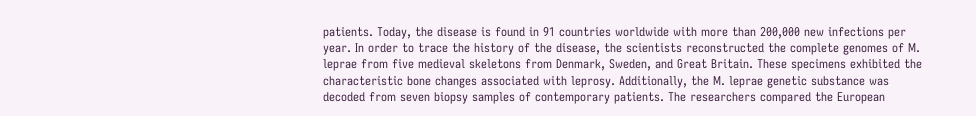patients. Today, the disease is found in 91 countries worldwide with more than 200,000 new infections per year. In order to trace the history of the disease, the scientists reconstructed the complete genomes of M. leprae from five medieval skeletons from Denmark, Sweden, and Great Britain. These specimens exhibited the characteristic bone changes associated with leprosy. Additionally, the M. leprae genetic substance was decoded from seven biopsy samples of contemporary patients. The researchers compared the European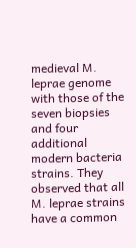medieval M. leprae genome with those of the seven biopsies and four additional modern bacteria strains. They observed that all M. leprae strains have a common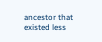ancestor that existed less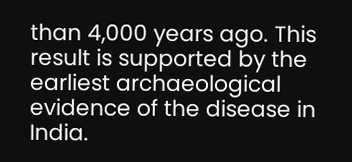than 4,000 years ago. This result is supported by the earliest archaeological evidence of the disease in India.